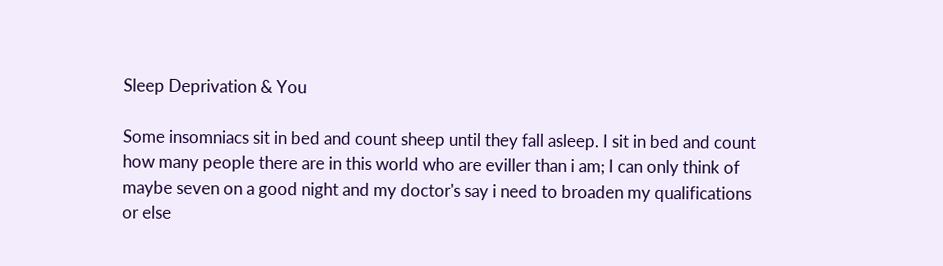Sleep Deprivation & You

Some insomniacs sit in bed and count sheep until they fall asleep. I sit in bed and count how many people there are in this world who are eviller than i am; I can only think of maybe seven on a good night and my doctor's say i need to broaden my qualifications or else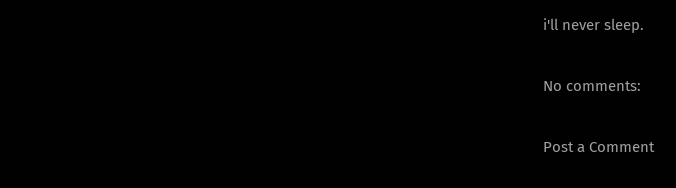i'll never sleep.

No comments:

Post a Comment